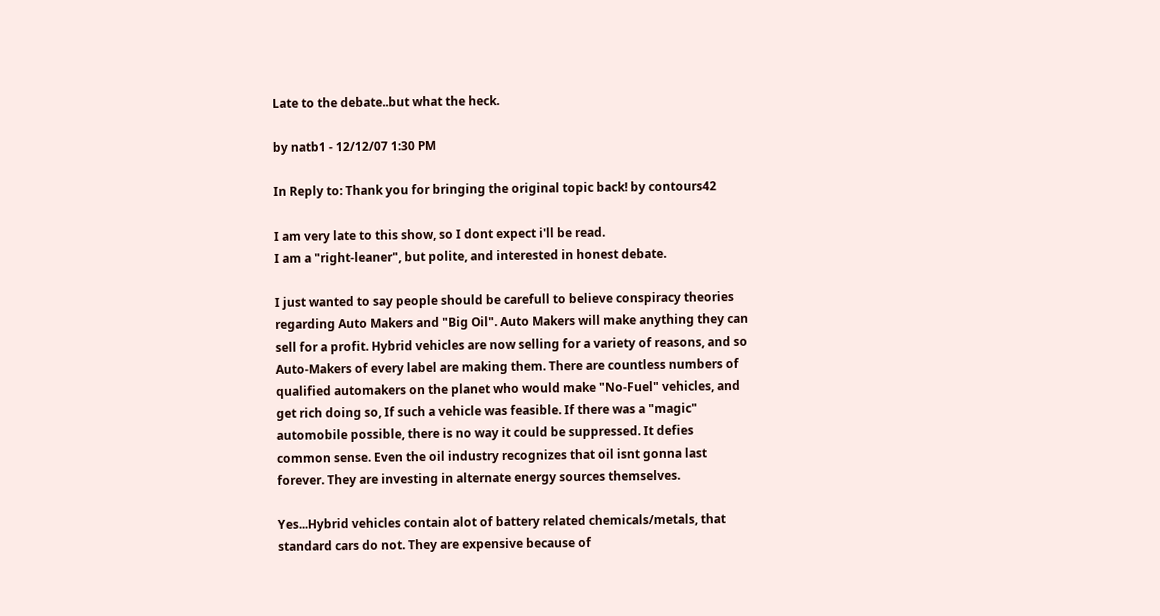Late to the debate..but what the heck.

by natb1 - 12/12/07 1:30 PM

In Reply to: Thank you for bringing the original topic back! by contours42

I am very late to this show, so I dont expect i'll be read.
I am a "right-leaner", but polite, and interested in honest debate.

I just wanted to say people should be carefull to believe conspiracy theories regarding Auto Makers and "Big Oil". Auto Makers will make anything they can sell for a profit. Hybrid vehicles are now selling for a variety of reasons, and so Auto-Makers of every label are making them. There are countless numbers of qualified automakers on the planet who would make "No-Fuel" vehicles, and get rich doing so, If such a vehicle was feasible. If there was a "magic" automobile possible, there is no way it could be suppressed. It defies common sense. Even the oil industry recognizes that oil isnt gonna last forever. They are investing in alternate energy sources themselves.

Yes...Hybrid vehicles contain alot of battery related chemicals/metals, that standard cars do not. They are expensive because of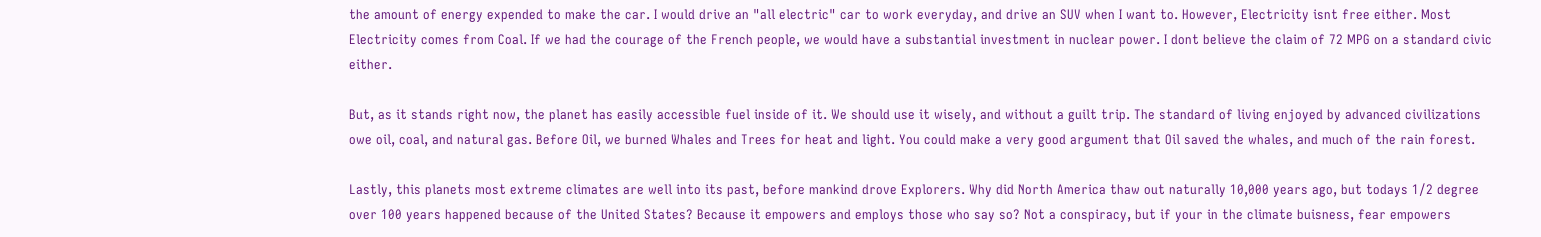the amount of energy expended to make the car. I would drive an "all electric" car to work everyday, and drive an SUV when I want to. However, Electricity isnt free either. Most Electricity comes from Coal. If we had the courage of the French people, we would have a substantial investment in nuclear power. I dont believe the claim of 72 MPG on a standard civic either.

But, as it stands right now, the planet has easily accessible fuel inside of it. We should use it wisely, and without a guilt trip. The standard of living enjoyed by advanced civilizations owe oil, coal, and natural gas. Before Oil, we burned Whales and Trees for heat and light. You could make a very good argument that Oil saved the whales, and much of the rain forest.

Lastly, this planets most extreme climates are well into its past, before mankind drove Explorers. Why did North America thaw out naturally 10,000 years ago, but todays 1/2 degree over 100 years happened because of the United States? Because it empowers and employs those who say so? Not a conspiracy, but if your in the climate buisness, fear empowers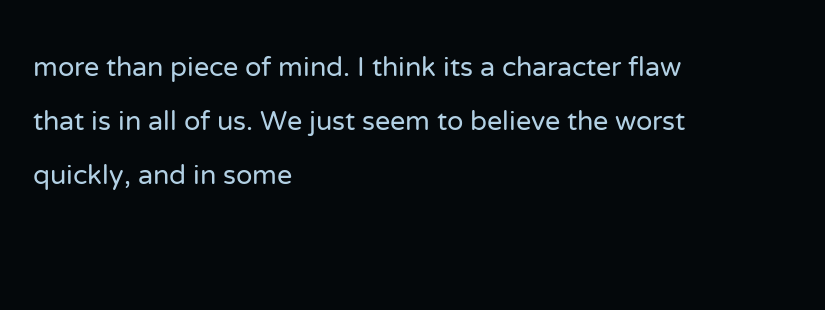more than piece of mind. I think its a character flaw that is in all of us. We just seem to believe the worst quickly, and in some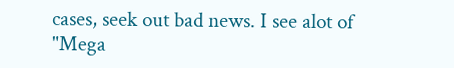cases, seek out bad news. I see alot of "Mega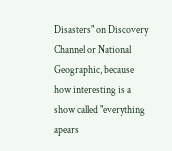Disasters" on Discovery Channel or National Geographic, because how interesting is a show called "everything apears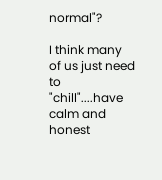normal"?

I think many of us just need to "chill"....have calm and honest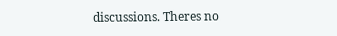discussions. Theres no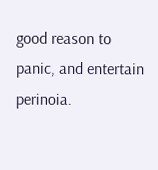good reason to panic, and entertain perinoia.